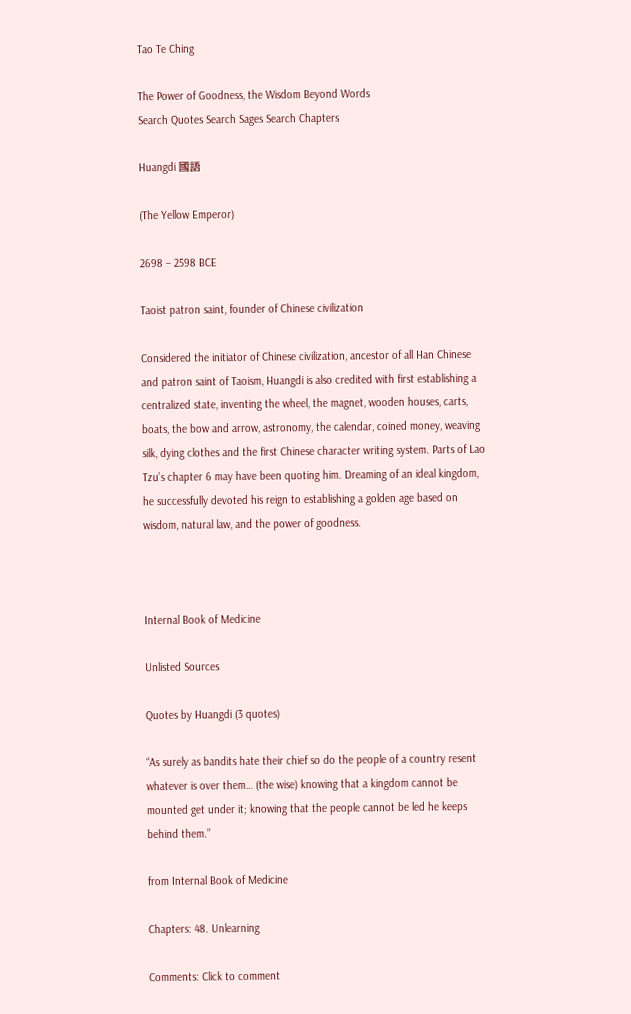Tao Te Ching

The Power of Goodness, the Wisdom Beyond Words
Search Quotes Search Sages Search Chapters

Huangdi 國語

(The Yellow Emperor)

2698 – 2598 BCE

Taoist patron saint, founder of Chinese civilization

Considered the initiator of Chinese civilization, ancestor of all Han Chinese and patron saint of Taoism, Huangdi is also credited with first establishing a centralized state, inventing the wheel, the magnet, wooden houses, carts, boats, the bow and arrow, astronomy, the calendar, coined money, weaving silk, dying clothes and the first Chinese character writing system. Parts of Lao Tzu’s chapter 6 may have been quoting him. Dreaming of an ideal kingdom, he successfully devoted his reign to establishing a golden age based on wisdom, natural law, and the power of goodness.



Internal Book of Medicine

Unlisted Sources

Quotes by Huangdi (3 quotes)

“As surely as bandits hate their chief so do the people of a country resent whatever is over them… (the wise) knowing that a kingdom cannot be mounted get under it; knowing that the people cannot be led he keeps behind them.”

from Internal Book of Medicine

Chapters: 48. Unlearning

Comments: Click to comment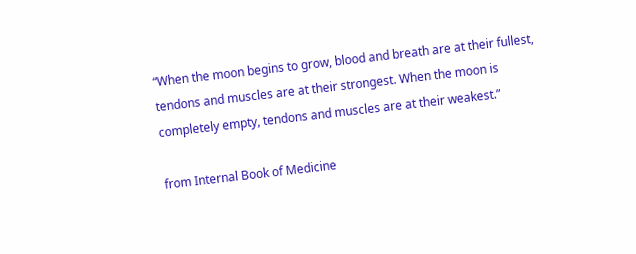“When the moon begins to grow, blood and breath are at their fullest, tendons and muscles are at their strongest. When the moon is completely empty, tendons and muscles are at their weakest.”

from Internal Book of Medicine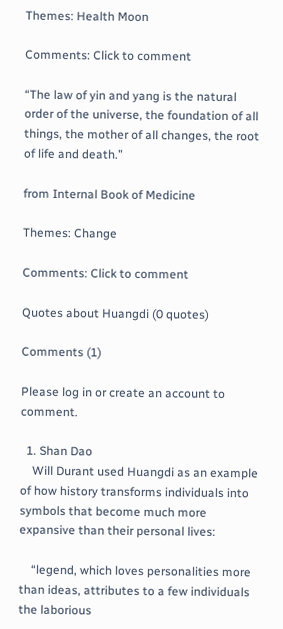Themes: Health Moon

Comments: Click to comment

“The law of yin and yang is the natural order of the universe, the foundation of all things, the mother of all changes, the root of life and death.”

from Internal Book of Medicine

Themes: Change

Comments: Click to comment

Quotes about Huangdi (0 quotes)

Comments (1)

Please log in or create an account to comment.

  1. Shan Dao
    Will Durant used Huangdi as an example of how history transforms individuals into symbols that become much more expansive than their personal lives:

    “legend, which loves personalities more than ideas, attributes to a few individuals the laborious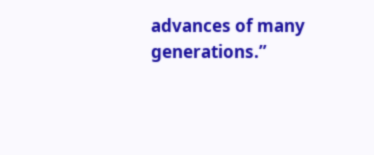advances of many generations.”